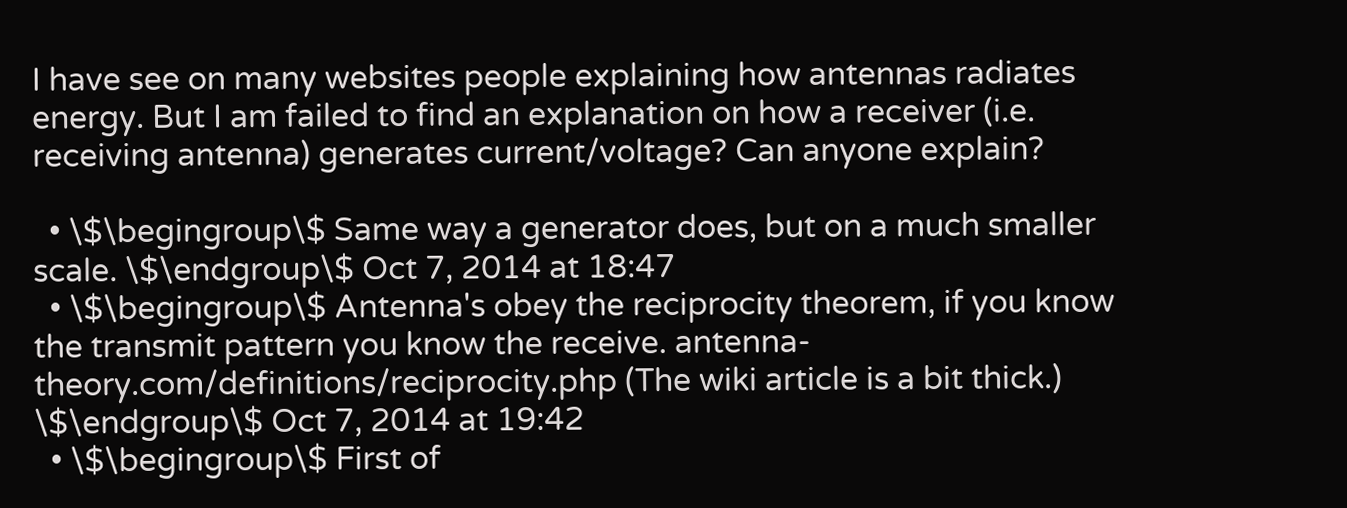I have see on many websites people explaining how antennas radiates energy. But I am failed to find an explanation on how a receiver (i.e. receiving antenna) generates current/voltage? Can anyone explain?

  • \$\begingroup\$ Same way a generator does, but on a much smaller scale. \$\endgroup\$ Oct 7, 2014 at 18:47
  • \$\begingroup\$ Antenna's obey the reciprocity theorem, if you know the transmit pattern you know the receive. antenna-theory.com/definitions/reciprocity.php (The wiki article is a bit thick.) \$\endgroup\$ Oct 7, 2014 at 19:42
  • \$\begingroup\$ First of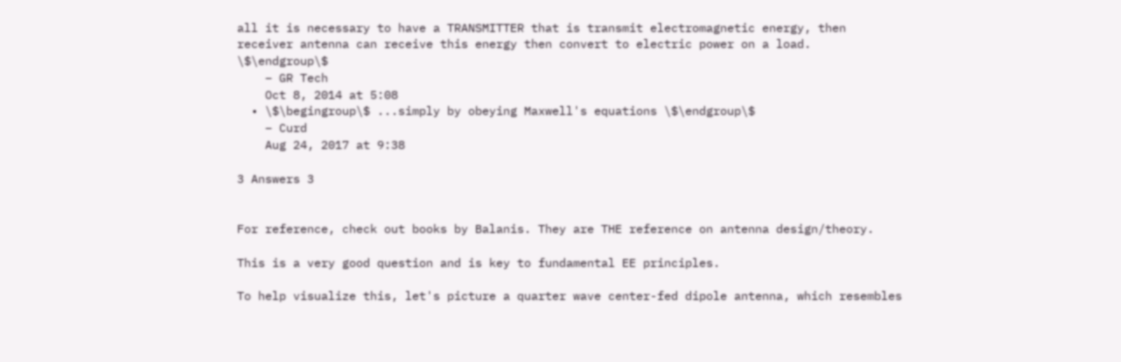all it is necessary to have a TRANSMITTER that is transmit electromagnetic energy, then receiver antenna can receive this energy then convert to electric power on a load. \$\endgroup\$
    – GR Tech
    Oct 8, 2014 at 5:08
  • \$\begingroup\$ ...simply by obeying Maxwell's equations \$\endgroup\$
    – Curd
    Aug 24, 2017 at 9:38

3 Answers 3


For reference, check out books by Balanis. They are THE reference on antenna design/theory.

This is a very good question and is key to fundamental EE principles.

To help visualize this, let's picture a quarter wave center-fed dipole antenna, which resembles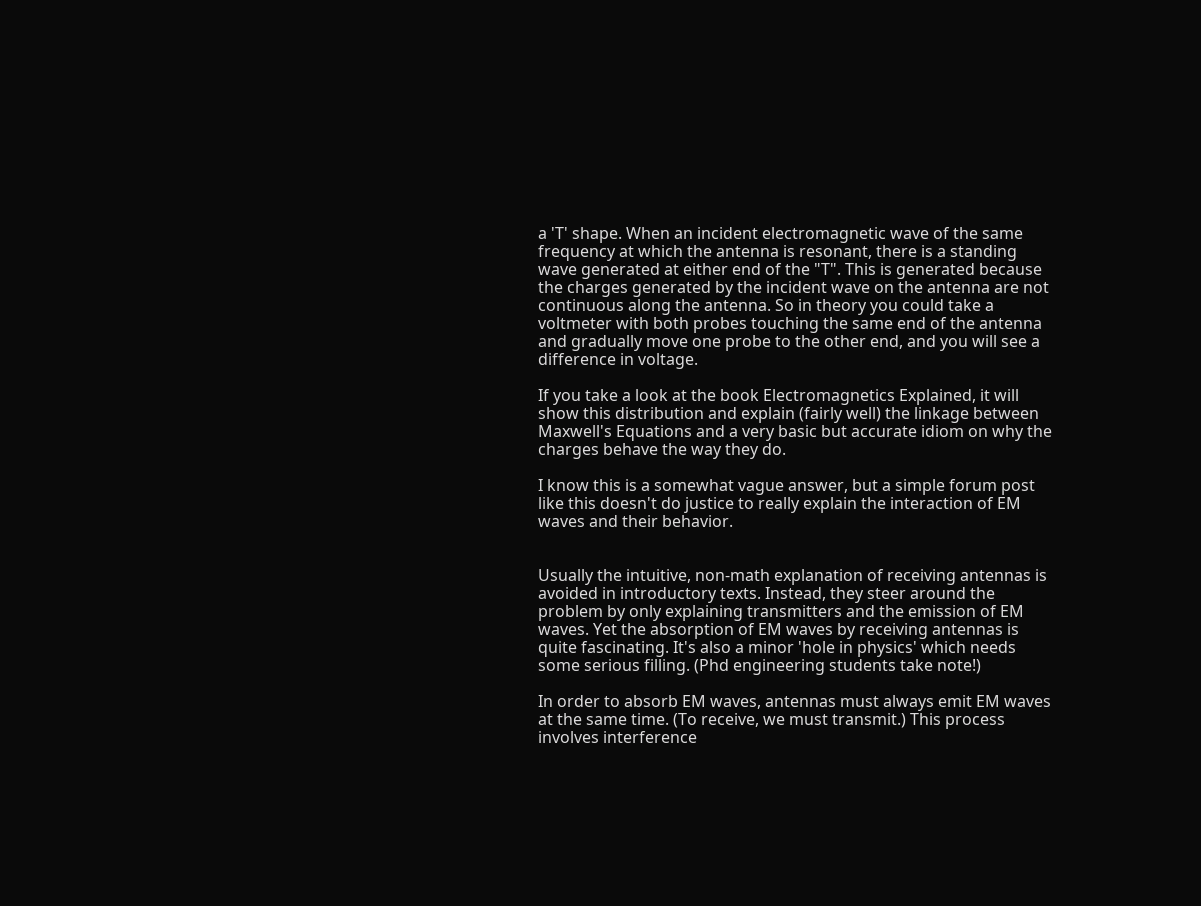a 'T' shape. When an incident electromagnetic wave of the same frequency at which the antenna is resonant, there is a standing wave generated at either end of the "T". This is generated because the charges generated by the incident wave on the antenna are not continuous along the antenna. So in theory you could take a voltmeter with both probes touching the same end of the antenna and gradually move one probe to the other end, and you will see a difference in voltage.

If you take a look at the book Electromagnetics Explained, it will show this distribution and explain (fairly well) the linkage between Maxwell's Equations and a very basic but accurate idiom on why the charges behave the way they do.

I know this is a somewhat vague answer, but a simple forum post like this doesn't do justice to really explain the interaction of EM waves and their behavior.


Usually the intuitive, non-math explanation of receiving antennas is avoided in introductory texts. Instead, they steer around the problem by only explaining transmitters and the emission of EM waves. Yet the absorption of EM waves by receiving antennas is quite fascinating. It's also a minor 'hole in physics' which needs some serious filling. (Phd engineering students take note!)

In order to absorb EM waves, antennas must always emit EM waves at the same time. (To receive, we must transmit.) This process involves interference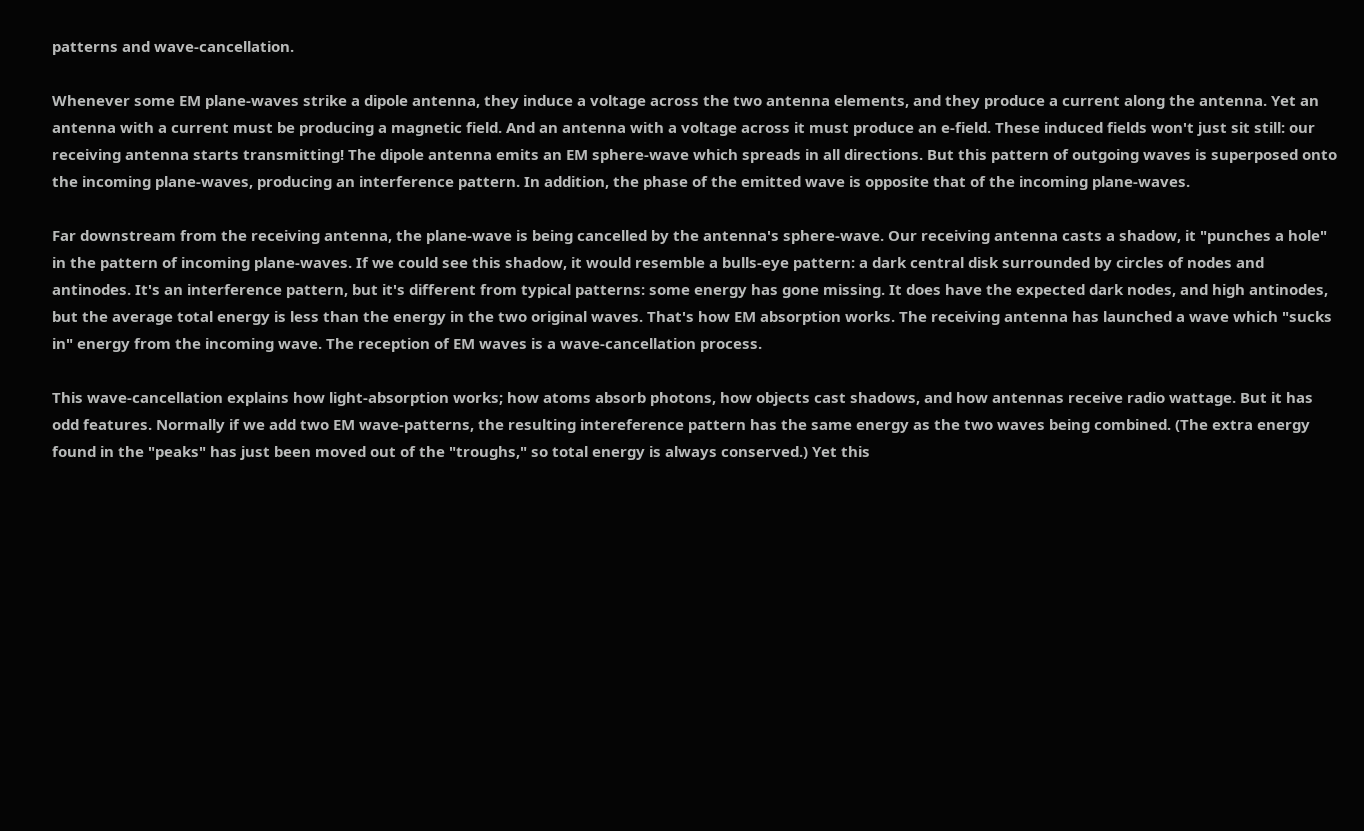patterns and wave-cancellation.

Whenever some EM plane-waves strike a dipole antenna, they induce a voltage across the two antenna elements, and they produce a current along the antenna. Yet an antenna with a current must be producing a magnetic field. And an antenna with a voltage across it must produce an e-field. These induced fields won't just sit still: our receiving antenna starts transmitting! The dipole antenna emits an EM sphere-wave which spreads in all directions. But this pattern of outgoing waves is superposed onto the incoming plane-waves, producing an interference pattern. In addition, the phase of the emitted wave is opposite that of the incoming plane-waves.

Far downstream from the receiving antenna, the plane-wave is being cancelled by the antenna's sphere-wave. Our receiving antenna casts a shadow, it "punches a hole" in the pattern of incoming plane-waves. If we could see this shadow, it would resemble a bulls-eye pattern: a dark central disk surrounded by circles of nodes and antinodes. It's an interference pattern, but it's different from typical patterns: some energy has gone missing. It does have the expected dark nodes, and high antinodes, but the average total energy is less than the energy in the two original waves. That's how EM absorption works. The receiving antenna has launched a wave which "sucks in" energy from the incoming wave. The reception of EM waves is a wave-cancellation process.

This wave-cancellation explains how light-absorption works; how atoms absorb photons, how objects cast shadows, and how antennas receive radio wattage. But it has odd features. Normally if we add two EM wave-patterns, the resulting intereference pattern has the same energy as the two waves being combined. (The extra energy found in the "peaks" has just been moved out of the "troughs," so total energy is always conserved.) Yet this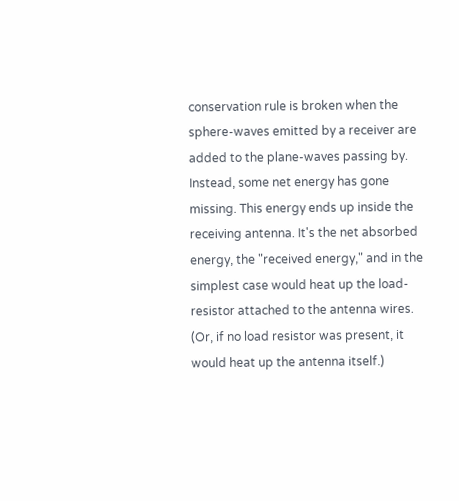conservation rule is broken when the sphere-waves emitted by a receiver are added to the plane-waves passing by. Instead, some net energy has gone missing. This energy ends up inside the receiving antenna. It's the net absorbed energy, the "received energy," and in the simplest case would heat up the load-resistor attached to the antenna wires. (Or, if no load resistor was present, it would heat up the antenna itself.)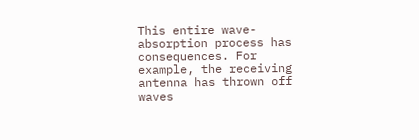This entire wave-absorption process has consequences. For example, the receiving antenna has thrown off waves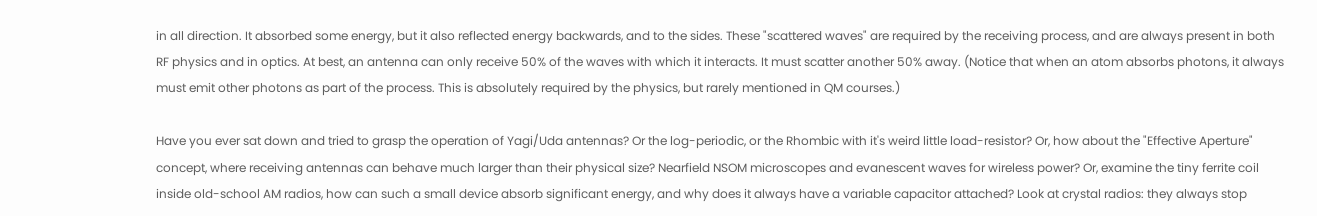in all direction. It absorbed some energy, but it also reflected energy backwards, and to the sides. These "scattered waves" are required by the receiving process, and are always present in both RF physics and in optics. At best, an antenna can only receive 50% of the waves with which it interacts. It must scatter another 50% away. (Notice that when an atom absorbs photons, it always must emit other photons as part of the process. This is absolutely required by the physics, but rarely mentioned in QM courses.)

Have you ever sat down and tried to grasp the operation of Yagi/Uda antennas? Or the log-periodic, or the Rhombic with it's weird little load-resistor? Or, how about the "Effective Aperture" concept, where receiving antennas can behave much larger than their physical size? Nearfield NSOM microscopes and evanescent waves for wireless power? Or, examine the tiny ferrite coil inside old-school AM radios, how can such a small device absorb significant energy, and why does it always have a variable capacitor attached? Look at crystal radios: they always stop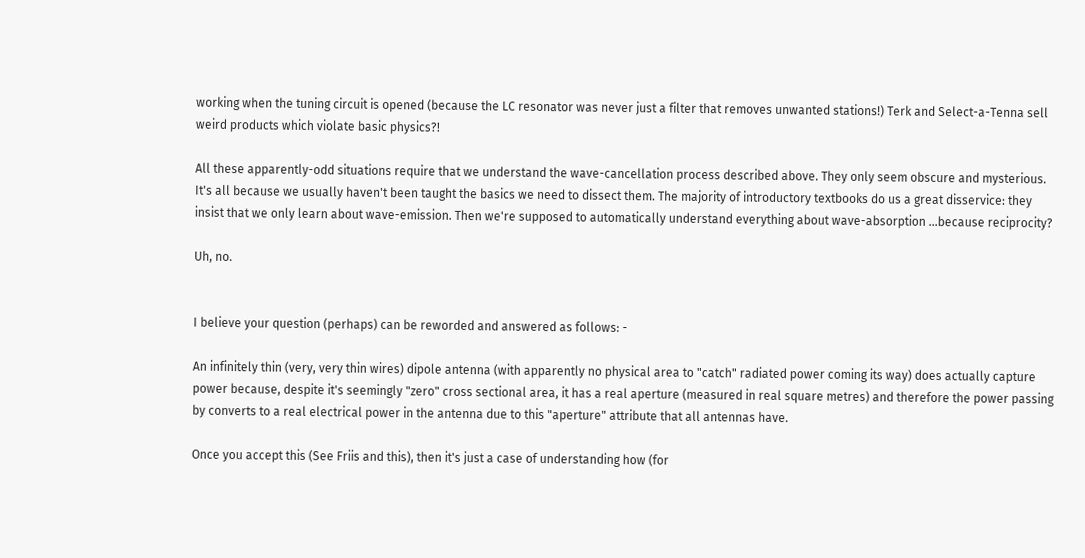working when the tuning circuit is opened (because the LC resonator was never just a filter that removes unwanted stations!) Terk and Select-a-Tenna sell weird products which violate basic physics?!

All these apparently-odd situations require that we understand the wave-cancellation process described above. They only seem obscure and mysterious. It's all because we usually haven't been taught the basics we need to dissect them. The majority of introductory textbooks do us a great disservice: they insist that we only learn about wave-emission. Then we're supposed to automatically understand everything about wave-absorption ...because reciprocity?

Uh, no.


I believe your question (perhaps) can be reworded and answered as follows: -

An infinitely thin (very, very thin wires) dipole antenna (with apparently no physical area to "catch" radiated power coming its way) does actually capture power because, despite it's seemingly "zero" cross sectional area, it has a real aperture (measured in real square metres) and therefore the power passing by converts to a real electrical power in the antenna due to this "aperture" attribute that all antennas have.

Once you accept this (See Friis and this), then it's just a case of understanding how (for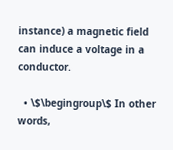instance) a magnetic field can induce a voltage in a conductor.

  • \$\begingroup\$ In other words,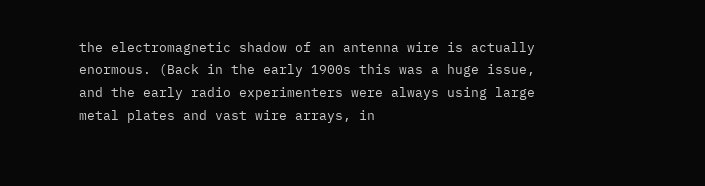the electromagnetic shadow of an antenna wire is actually enormous. (Back in the early 1900s this was a huge issue, and the early radio experimenters were always using large metal plates and vast wire arrays, in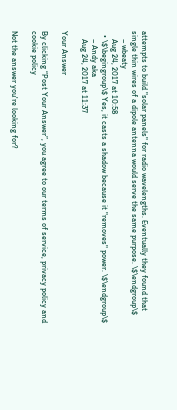attempts to build "solar panels" for radio wavelengths. Eventually they found that single thin wires of a dipole antenna would serve the same purpose. \$\endgroup\$
    – wbeaty
    Aug 24, 2017 at 10:58
  • \$\begingroup\$ Yes, it casts a shadow because it "removes" power. \$\endgroup\$
    – Andy aka
    Aug 24, 2017 at 11:37

Your Answer

By clicking “Post Your Answer”, you agree to our terms of service, privacy policy and cookie policy

Not the answer you're looking for?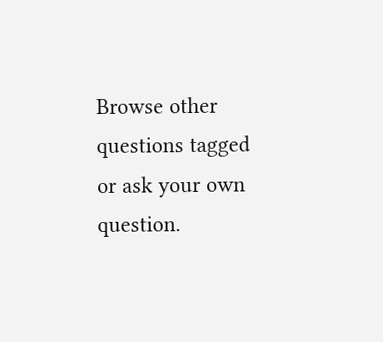Browse other questions tagged or ask your own question.